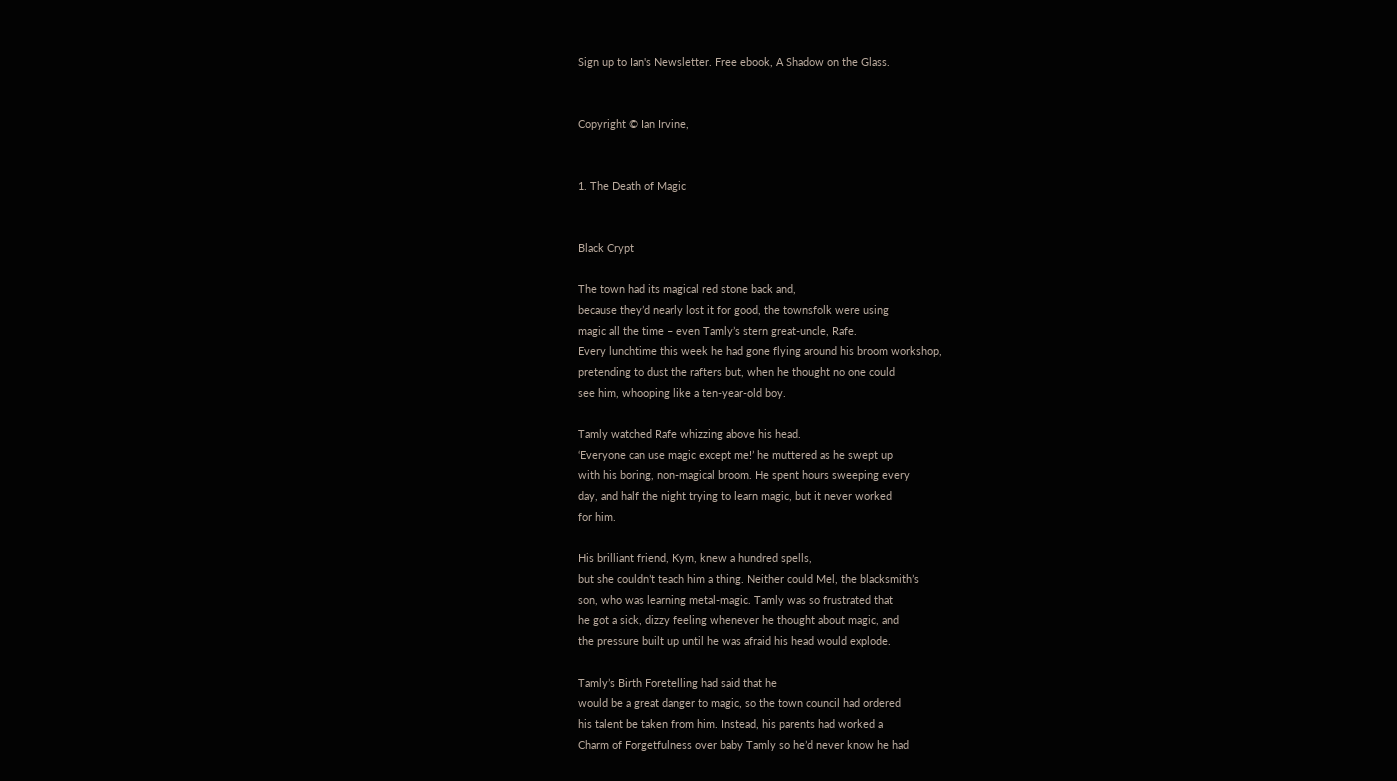Sign up to Ian's Newsletter. Free ebook, A Shadow on the Glass.


Copyright © Ian Irvine,


1. The Death of Magic


Black Crypt

The town had its magical red stone back and,
because they’d nearly lost it for good, the townsfolk were using
magic all the time – even Tamly’s stern great-uncle, Rafe.
Every lunchtime this week he had gone flying around his broom workshop,
pretending to dust the rafters but, when he thought no one could
see him, whooping like a ten-year-old boy.

Tamly watched Rafe whizzing above his head.
‘Everyone can use magic except me!’ he muttered as he swept up
with his boring, non-magical broom. He spent hours sweeping every
day, and half the night trying to learn magic, but it never worked
for him.

His brilliant friend, Kym, knew a hundred spells,
but she couldn’t teach him a thing. Neither could Mel, the blacksmith’s
son, who was learning metal-magic. Tamly was so frustrated that
he got a sick, dizzy feeling whenever he thought about magic, and
the pressure built up until he was afraid his head would explode.

Tamly’s Birth Foretelling had said that he
would be a great danger to magic, so the town council had ordered
his talent be taken from him. Instead, his parents had worked a
Charm of Forgetfulness over baby Tamly so he’d never know he had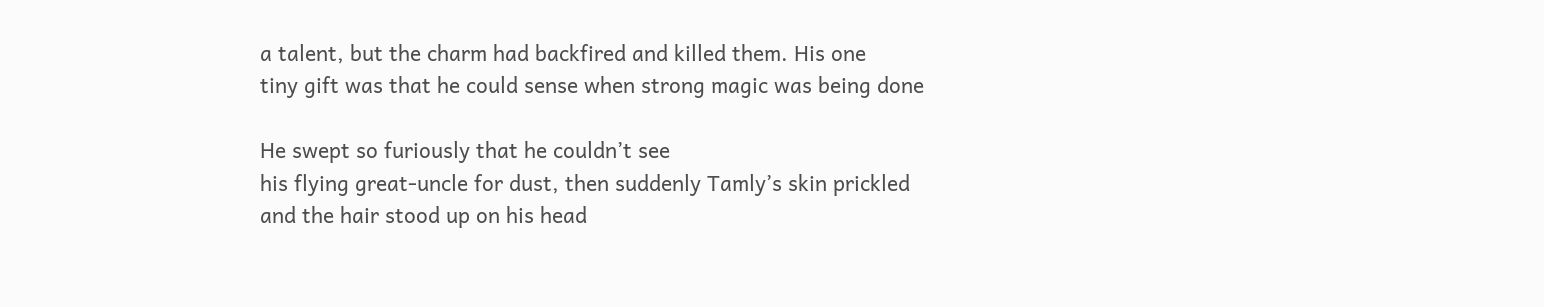a talent, but the charm had backfired and killed them. His one
tiny gift was that he could sense when strong magic was being done

He swept so furiously that he couldn’t see
his flying great-uncle for dust, then suddenly Tamly’s skin prickled
and the hair stood up on his head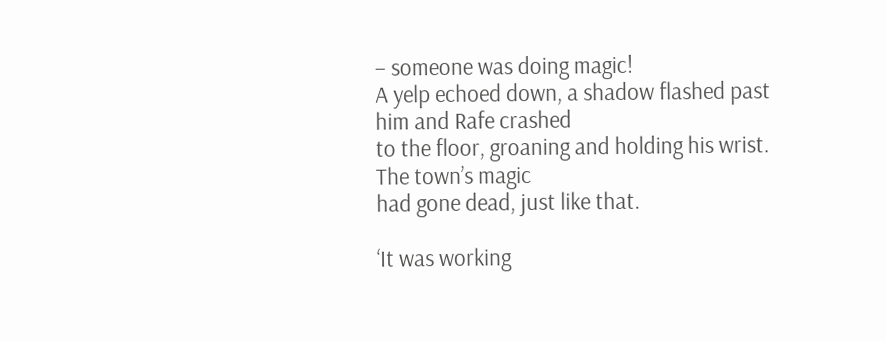– someone was doing magic!
A yelp echoed down, a shadow flashed past him and Rafe crashed
to the floor, groaning and holding his wrist. The town’s magic
had gone dead, just like that.

‘It was working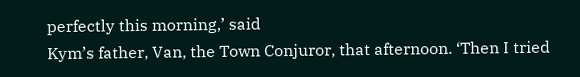perfectly this morning,’ said
Kym’s father, Van, the Town Conjuror, that afternoon. ‘Then I tried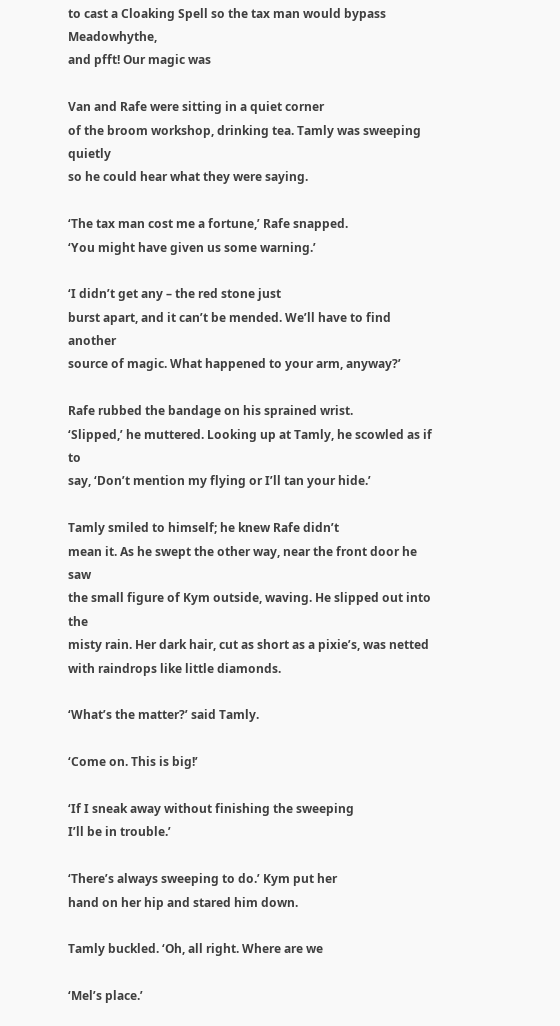to cast a Cloaking Spell so the tax man would bypass Meadowhythe,
and pfft! Our magic was

Van and Rafe were sitting in a quiet corner
of the broom workshop, drinking tea. Tamly was sweeping quietly
so he could hear what they were saying.

‘The tax man cost me a fortune,’ Rafe snapped.
‘You might have given us some warning.’

‘I didn’t get any – the red stone just
burst apart, and it can’t be mended. We’ll have to find another
source of magic. What happened to your arm, anyway?’

Rafe rubbed the bandage on his sprained wrist.
‘Slipped,’ he muttered. Looking up at Tamly, he scowled as if to
say, ‘Don’t mention my flying or I’ll tan your hide.’

Tamly smiled to himself; he knew Rafe didn’t
mean it. As he swept the other way, near the front door he saw
the small figure of Kym outside, waving. He slipped out into the
misty rain. Her dark hair, cut as short as a pixie’s, was netted
with raindrops like little diamonds.

‘What’s the matter?’ said Tamly.

‘Come on. This is big!’

‘If I sneak away without finishing the sweeping
I’ll be in trouble.’

‘There’s always sweeping to do.’ Kym put her
hand on her hip and stared him down.

Tamly buckled. ‘Oh, all right. Where are we

‘Mel’s place.’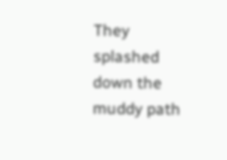They splashed down the muddy path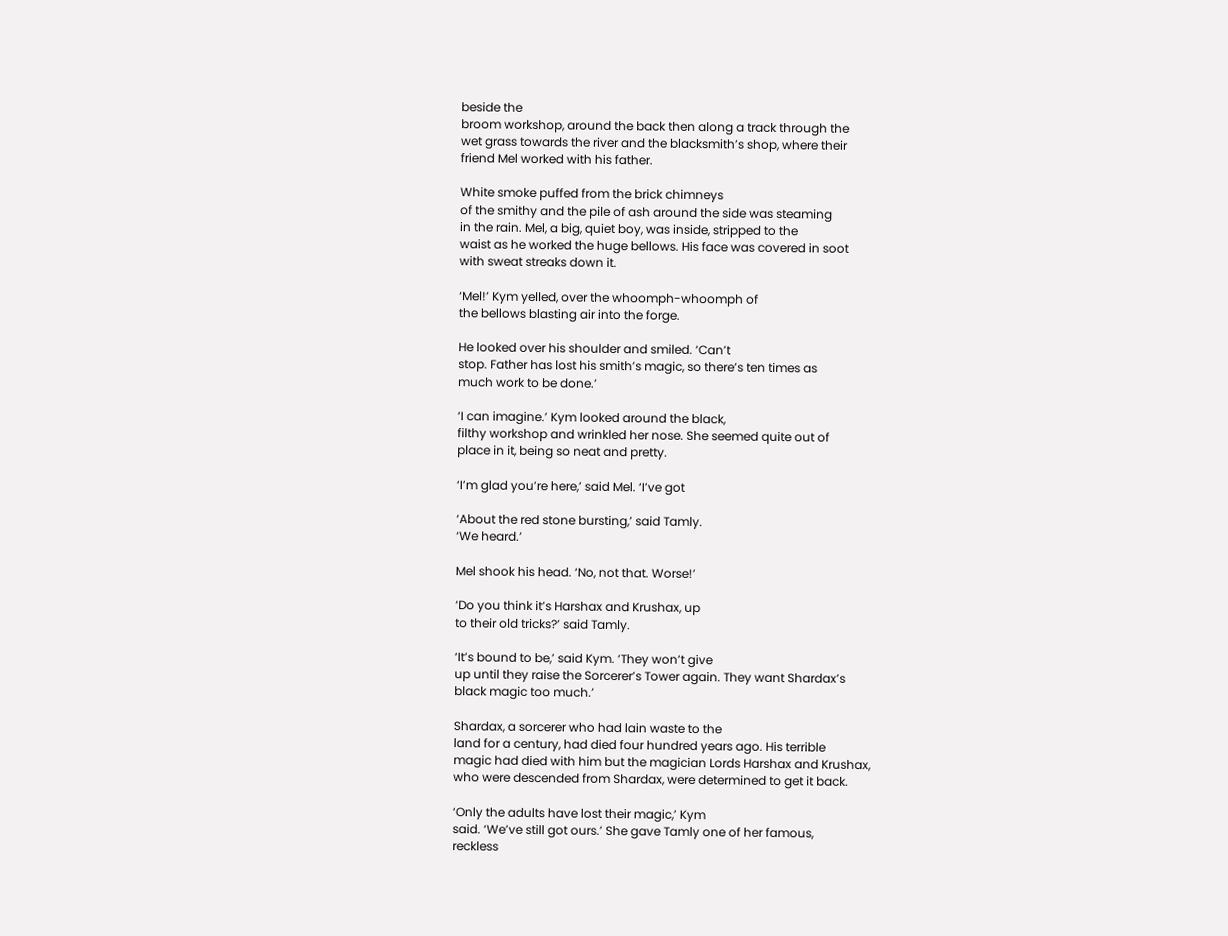beside the
broom workshop, around the back then along a track through the
wet grass towards the river and the blacksmith’s shop, where their
friend Mel worked with his father.

White smoke puffed from the brick chimneys
of the smithy and the pile of ash around the side was steaming
in the rain. Mel, a big, quiet boy, was inside, stripped to the
waist as he worked the huge bellows. His face was covered in soot
with sweat streaks down it.

‘Mel!’ Kym yelled, over the whoomph-whoomph of
the bellows blasting air into the forge.

He looked over his shoulder and smiled. ‘Can’t
stop. Father has lost his smith’s magic, so there’s ten times as
much work to be done.’

‘I can imagine.’ Kym looked around the black,
filthy workshop and wrinkled her nose. She seemed quite out of
place in it, being so neat and pretty.

‘I’m glad you’re here,’ said Mel. ‘I’ve got

‘About the red stone bursting,’ said Tamly.
‘We heard.’

Mel shook his head. ‘No, not that. Worse!’

‘Do you think it’s Harshax and Krushax, up
to their old tricks?’ said Tamly.

‘It’s bound to be,’ said Kym. ‘They won’t give
up until they raise the Sorcerer’s Tower again. They want Shardax’s
black magic too much.’

Shardax, a sorcerer who had lain waste to the
land for a century, had died four hundred years ago. His terrible
magic had died with him but the magician Lords Harshax and Krushax,
who were descended from Shardax, were determined to get it back.

‘Only the adults have lost their magic,’ Kym
said. ‘We’ve still got ours.’ She gave Tamly one of her famous,
reckless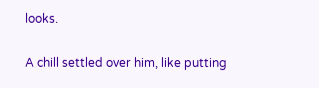looks.

A chill settled over him, like putting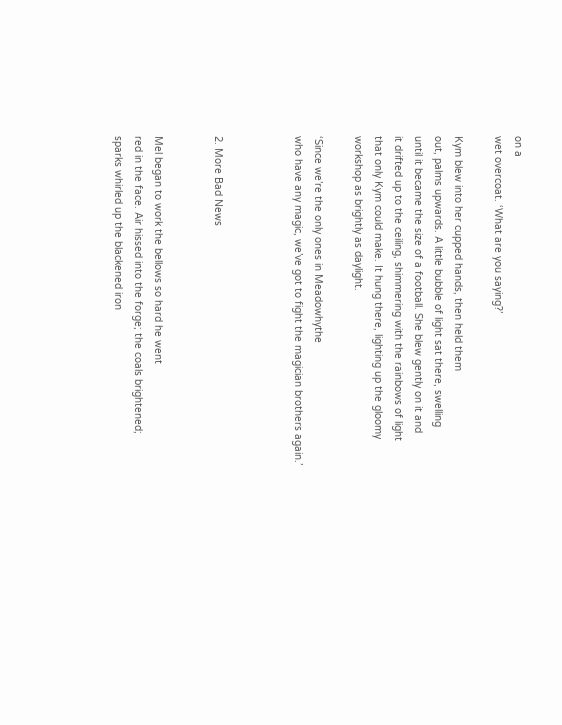on a
wet overcoat. ‘What are you saying?’

Kym blew into her cupped hands, then held them
out, palms upwards. A little bubble of light sat there, swelling
until it became the size of a football. She blew gently on it and
it drifted up to the ceiling, shimmering with the rainbows of light
that only Kym could make. It hung there, lighting up the gloomy
workshop as brightly as daylight.

‘Since we’re the only ones in Meadowhythe
who have any magic, we’ve got to fight the magician brothers again.’



2. More Bad News


Mel began to work the bellows so hard he went
red in the face. Air hissed into the forge; the coals brightened;
sparks whirled up the blackened iron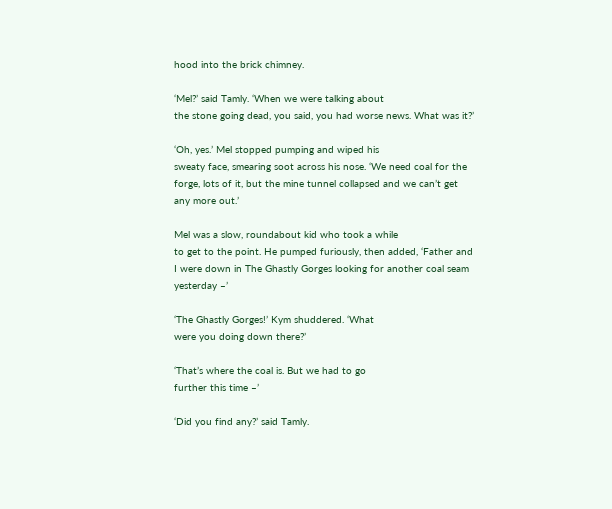hood into the brick chimney.

‘Mel?’ said Tamly. ‘When we were talking about
the stone going dead, you said, you had worse news. What was it?’

‘Oh, yes.’ Mel stopped pumping and wiped his
sweaty face, smearing soot across his nose. ‘We need coal for the
forge, lots of it, but the mine tunnel collapsed and we can’t get
any more out.’

Mel was a slow, roundabout kid who took a while
to get to the point. He pumped furiously, then added, ‘Father and
I were down in The Ghastly Gorges looking for another coal seam
yesterday –’

‘The Ghastly Gorges!’ Kym shuddered. ‘What
were you doing down there?’

‘That’s where the coal is. But we had to go
further this time –’

‘Did you find any?’ said Tamly.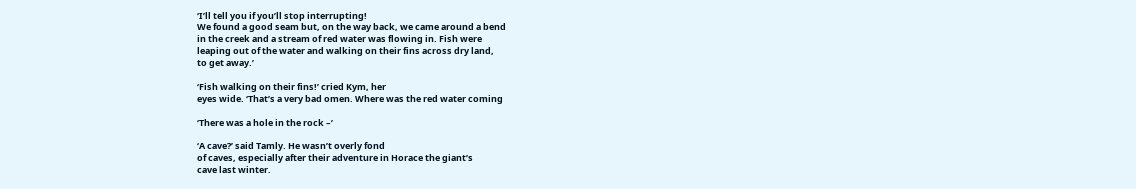‘I’ll tell you if you’ll stop interrupting!
We found a good seam but, on the way back, we came around a bend
in the creek and a stream of red water was flowing in. Fish were
leaping out of the water and walking on their fins across dry land,
to get away.’

‘Fish walking on their fins!’ cried Kym, her
eyes wide. ‘That’s a very bad omen. Where was the red water coming

‘There was a hole in the rock –’

‘A cave?’ said Tamly. He wasn’t overly fond
of caves, especially after their adventure in Horace the giant’s
cave last winter.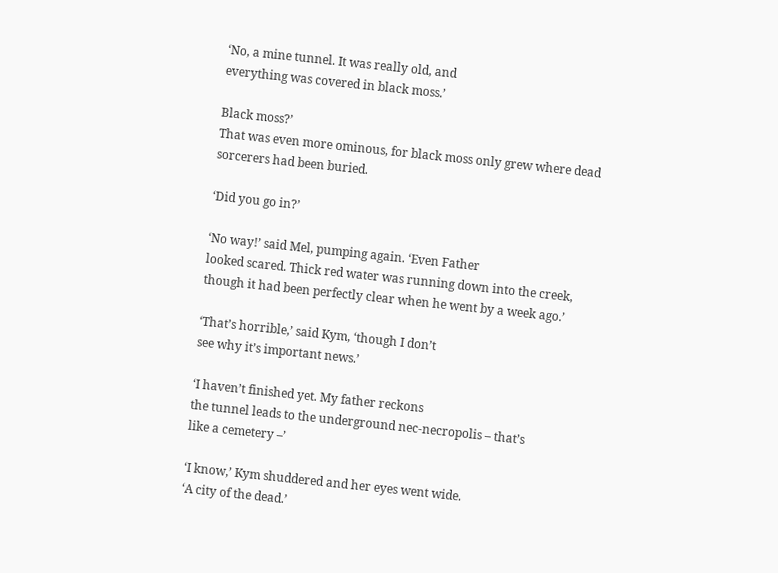‘No, a mine tunnel. It was really old, and
everything was covered in black moss.’

Black moss?’
That was even more ominous, for black moss only grew where dead
sorcerers had been buried.

‘Did you go in?’

‘No way!’ said Mel, pumping again. ‘Even Father
looked scared. Thick red water was running down into the creek,
though it had been perfectly clear when he went by a week ago.’

‘That’s horrible,’ said Kym, ‘though I don’t
see why it’s important news.’

‘I haven’t finished yet. My father reckons
the tunnel leads to the underground nec-necropolis – that’s
like a cemetery –’

‘I know,’ Kym shuddered and her eyes went wide.
‘A city of the dead.’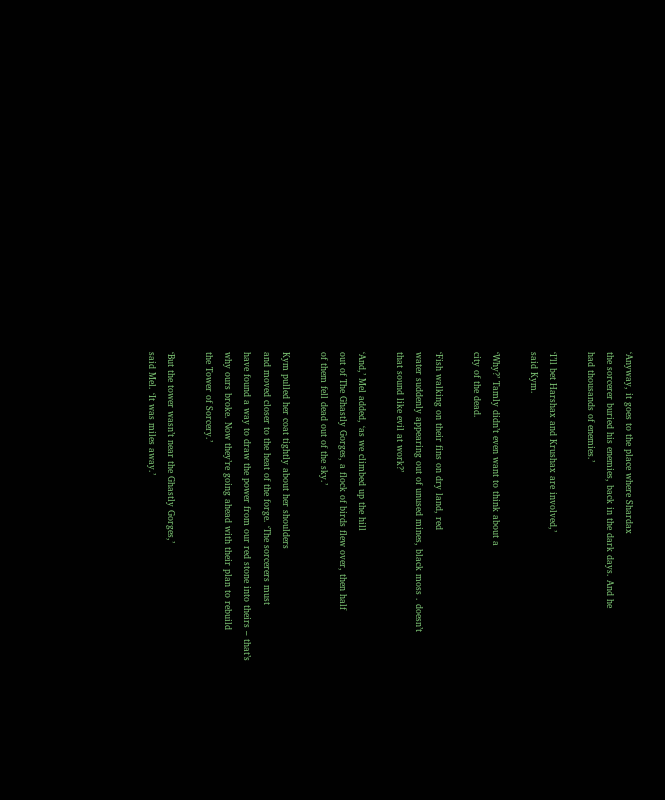‘Anyway, it goes to the place where Shardax
the sorcerer buried his enemies, back in the dark days. And he
had thousands of enemies.’

‘I’ll bet Harshax and Krushax are involved,’
said Kym.

‘Why?’ Tamly didn’t even want to think about a
city of the dead.

‘Fish walking on their fins on dry land, red
water suddenly appearing out of unused mines, black moss . doesn’t
that sound like evil at work?’

‘And,’ Mel added, ‘as we climbed up the hill
out of The Ghastly Gorges, a flock of birds flew over, then half
of them fell dead out of the sky.’

Kym pulled her coat tightly about her shoulders
and moved closer to the heat of the forge. ‘The sorcerers must
have found a way to draw the power from our red stone into theirs – that’s
why ours broke. Now they’re going ahead with their plan to rebuild
the Tower of Sorcery.’

‘But the tower wasn’t near the Ghastly Gorges,’
said Mel. ‘It was miles away.’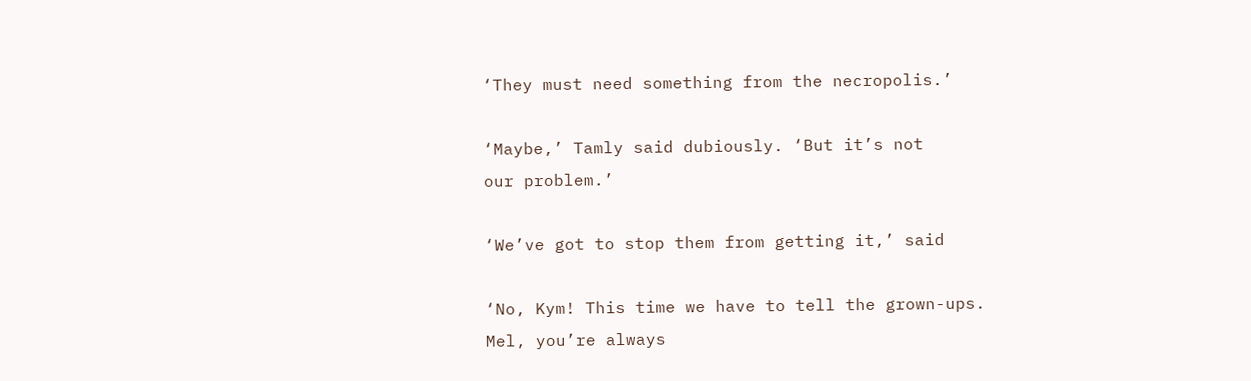‘They must need something from the necropolis.’

‘Maybe,’ Tamly said dubiously. ‘But it’s not
our problem.’

‘We’ve got to stop them from getting it,’ said

‘No, Kym! This time we have to tell the grown-ups.
Mel, you’re always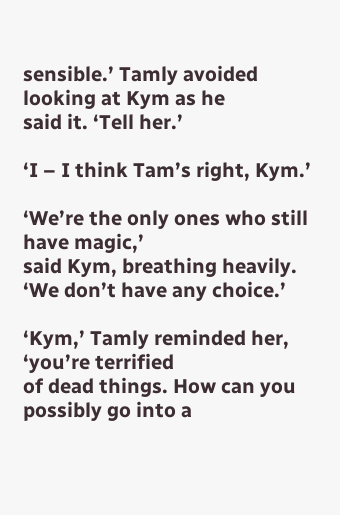sensible.’ Tamly avoided looking at Kym as he
said it. ‘Tell her.’

‘I – I think Tam’s right, Kym.’

‘We’re the only ones who still have magic,’
said Kym, breathing heavily. ‘We don’t have any choice.’

‘Kym,’ Tamly reminded her, ‘you’re terrified
of dead things. How can you possibly go into a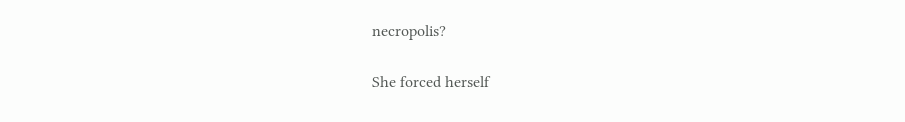necropolis?

She forced herself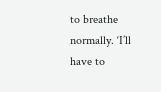to breathe normally. ‘I’ll
have to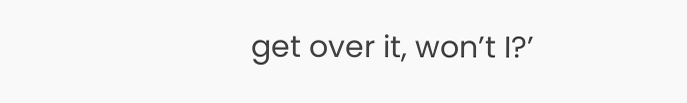get over it, won’t I?’